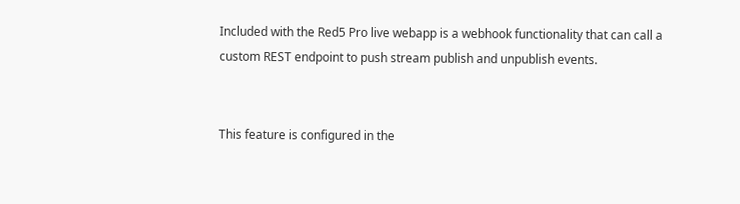Included with the Red5 Pro live webapp is a webhook functionality that can call a custom REST endpoint to push stream publish and unpublish events.


This feature is configured in the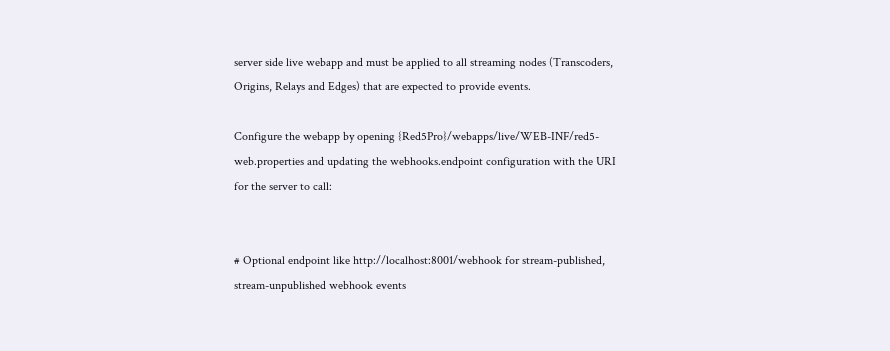server side live webapp and must be applied to all streaming nodes (Transcoders, Origins, Relays and Edges) that are expected to provide events.

Configure the webapp by opening {Red5Pro}/webapps/live/WEB-INF/red5-web.properties and updating the webhooks.endpoint configuration with the URI for the server to call:


# Optional endpoint like http://localhost:8001/webhook for stream-published, stream-unpublished webhook events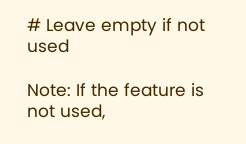# Leave empty if not used

Note: If the feature is not used,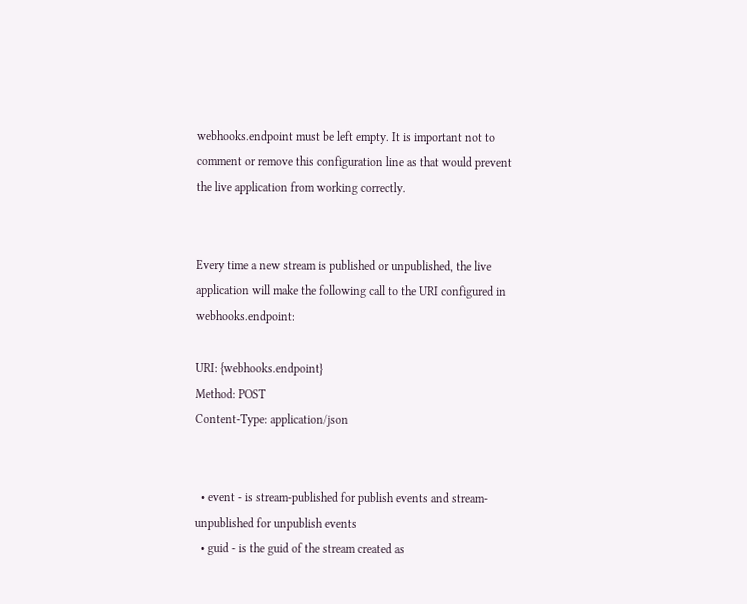webhooks.endpoint must be left empty. It is important not to comment or remove this configuration line as that would prevent the live application from working correctly.


Every time a new stream is published or unpublished, the live application will make the following call to the URI configured in webhooks.endpoint:

URI: {webhooks.endpoint}
Method: POST
Content-Type: application/json


  • event - is stream-published for publish events and stream-unpublished for unpublish events
  • guid - is the guid of the stream created as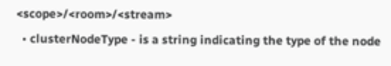<scope>/<room>/<stream>
  • clusterNodeType - is a string indicating the type of the node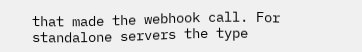that made the webhook call. For standalone servers the type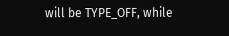will be TYPE_OFF, while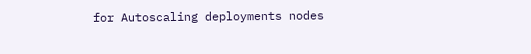for Autoscaling deployments nodes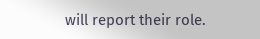will report their role.